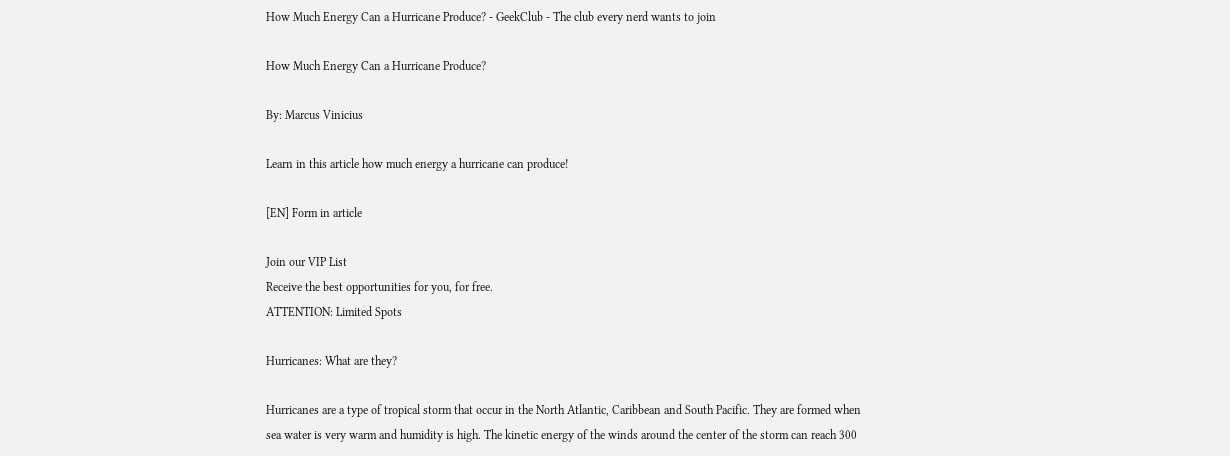How Much Energy Can a Hurricane Produce? - GeekClub - The club every nerd wants to join

How Much Energy Can a Hurricane Produce?

By: Marcus Vinicius

Learn in this article how much energy a hurricane can produce!

[EN] Form in article

Join our VIP List
Receive the best opportunities for you, for free.
ATTENTION: Limited Spots

Hurricanes: What are they?

Hurricanes are a type of tropical storm that occur in the North Atlantic, Caribbean and South Pacific. They are formed when sea water is very warm and humidity is high. The kinetic energy of the winds around the center of the storm can reach 300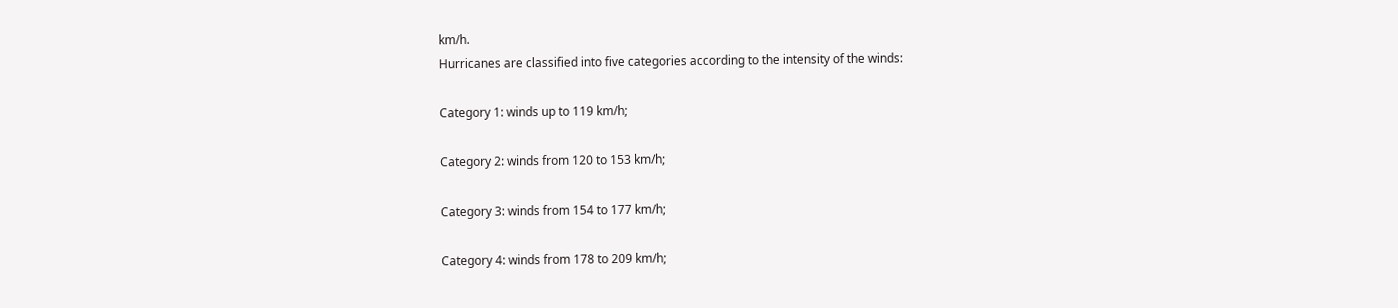km/h.
Hurricanes are classified into five categories according to the intensity of the winds:

Category 1: winds up to 119 km/h;

Category 2: winds from 120 to 153 km/h;

Category 3: winds from 154 to 177 km/h;

Category 4: winds from 178 to 209 km/h;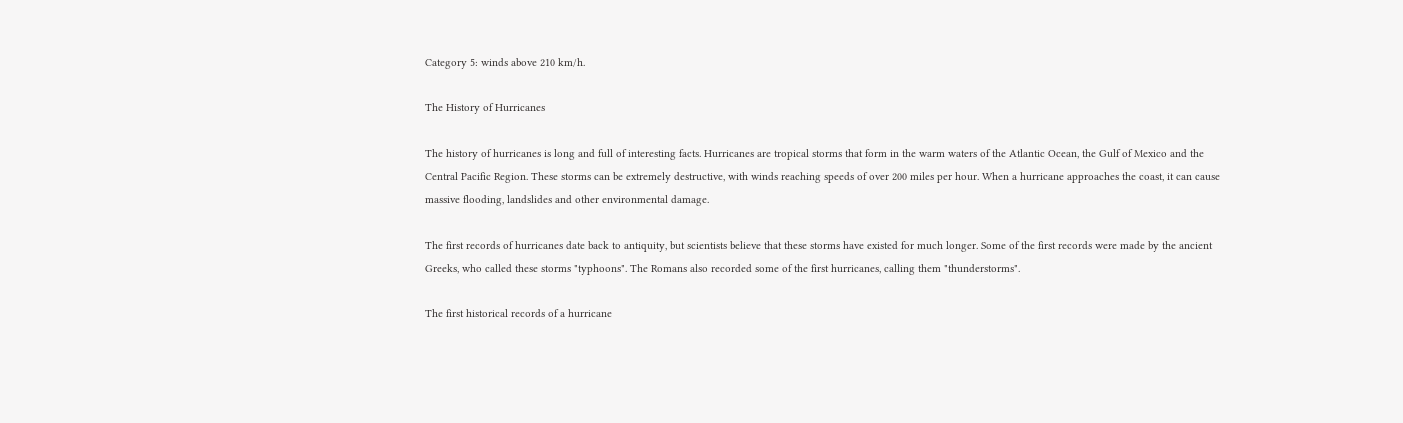Category 5: winds above 210 km/h.

The History of Hurricanes

The history of hurricanes is long and full of interesting facts. Hurricanes are tropical storms that form in the warm waters of the Atlantic Ocean, the Gulf of Mexico and the Central Pacific Region. These storms can be extremely destructive, with winds reaching speeds of over 200 miles per hour. When a hurricane approaches the coast, it can cause massive flooding, landslides and other environmental damage.

The first records of hurricanes date back to antiquity, but scientists believe that these storms have existed for much longer. Some of the first records were made by the ancient Greeks, who called these storms "typhoons". The Romans also recorded some of the first hurricanes, calling them "thunderstorms".

The first historical records of a hurricane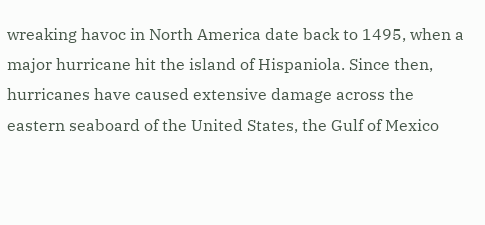wreaking havoc in North America date back to 1495, when a major hurricane hit the island of Hispaniola. Since then, hurricanes have caused extensive damage across the eastern seaboard of the United States, the Gulf of Mexico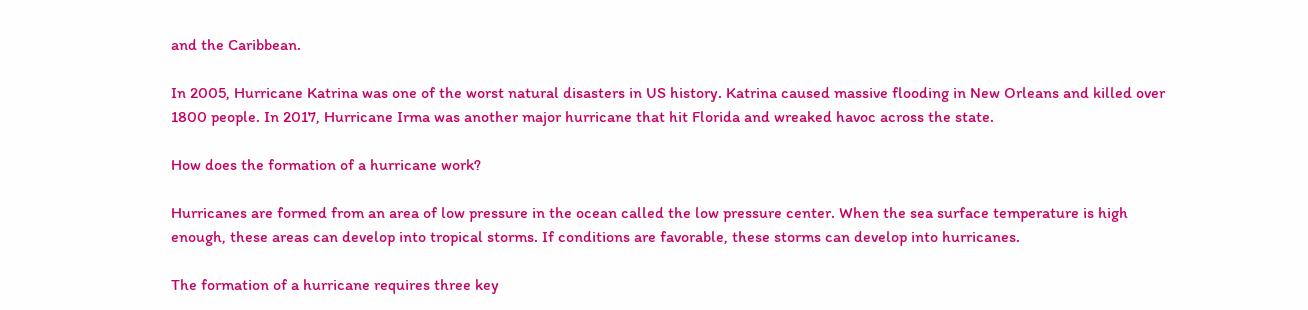and the Caribbean.

In 2005, Hurricane Katrina was one of the worst natural disasters in US history. Katrina caused massive flooding in New Orleans and killed over 1800 people. In 2017, Hurricane Irma was another major hurricane that hit Florida and wreaked havoc across the state.

How does the formation of a hurricane work?

Hurricanes are formed from an area of low pressure in the ocean called the low pressure center. When the sea surface temperature is high enough, these areas can develop into tropical storms. If conditions are favorable, these storms can develop into hurricanes.

The formation of a hurricane requires three key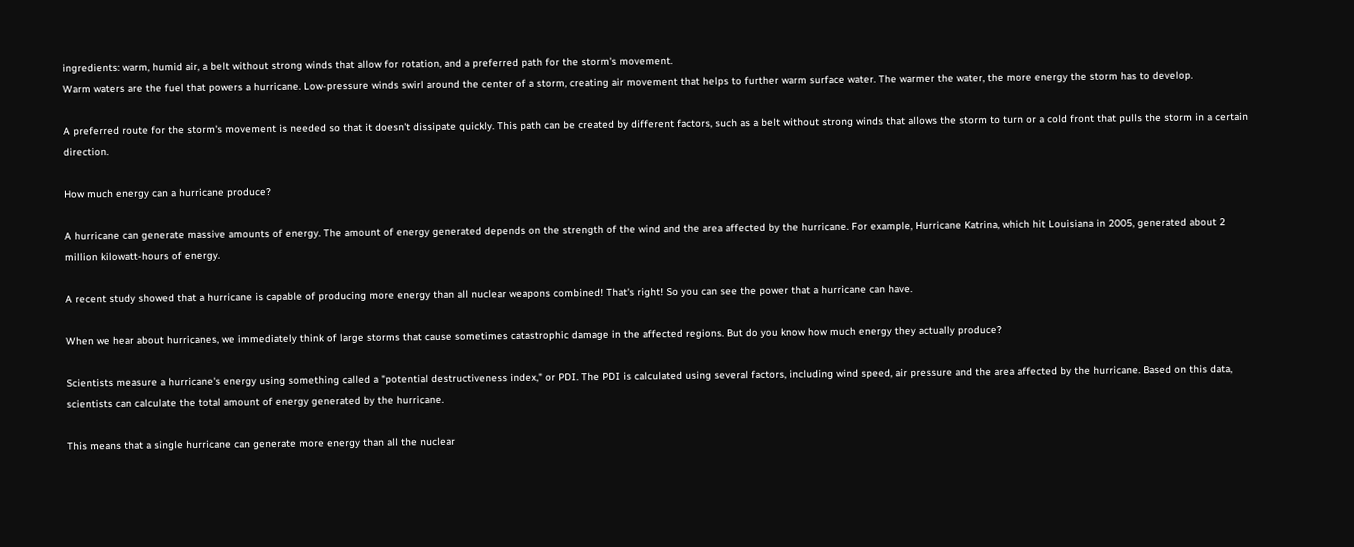ingredients: warm, humid air, a belt without strong winds that allow for rotation, and a preferred path for the storm's movement.
Warm waters are the fuel that powers a hurricane. Low-pressure winds swirl around the center of a storm, creating air movement that helps to further warm surface water. The warmer the water, the more energy the storm has to develop.

A preferred route for the storm's movement is needed so that it doesn't dissipate quickly. This path can be created by different factors, such as a belt without strong winds that allows the storm to turn or a cold front that pulls the storm in a certain direction.

How much energy can a hurricane produce?

A hurricane can generate massive amounts of energy. The amount of energy generated depends on the strength of the wind and the area affected by the hurricane. For example, Hurricane Katrina, which hit Louisiana in 2005, generated about 2 million kilowatt-hours of energy.

A recent study showed that a hurricane is capable of producing more energy than all nuclear weapons combined! That's right! So you can see the power that a hurricane can have.

When we hear about hurricanes, we immediately think of large storms that cause sometimes catastrophic damage in the affected regions. But do you know how much energy they actually produce?

Scientists measure a hurricane's energy using something called a "potential destructiveness index," or PDI. The PDI is calculated using several factors, including wind speed, air pressure and the area affected by the hurricane. Based on this data, scientists can calculate the total amount of energy generated by the hurricane.

This means that a single hurricane can generate more energy than all the nuclear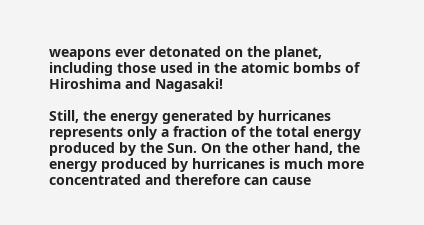weapons ever detonated on the planet, including those used in the atomic bombs of Hiroshima and Nagasaki!

Still, the energy generated by hurricanes represents only a fraction of the total energy produced by the Sun. On the other hand, the energy produced by hurricanes is much more concentrated and therefore can cause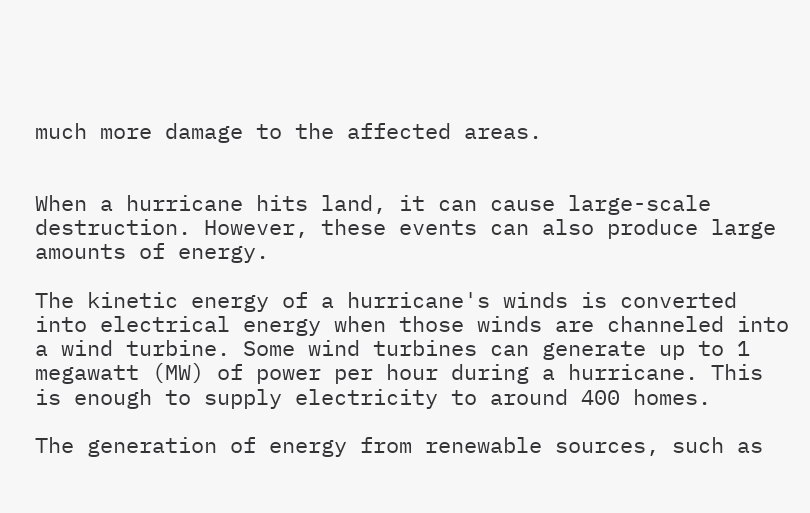much more damage to the affected areas.


When a hurricane hits land, it can cause large-scale destruction. However, these events can also produce large amounts of energy.

The kinetic energy of a hurricane's winds is converted into electrical energy when those winds are channeled into a wind turbine. Some wind turbines can generate up to 1 megawatt (MW) of power per hour during a hurricane. This is enough to supply electricity to around 400 homes.

The generation of energy from renewable sources, such as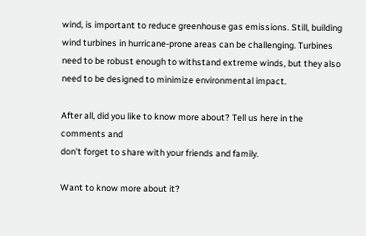wind, is important to reduce greenhouse gas emissions. Still, building wind turbines in hurricane-prone areas can be challenging. Turbines need to be robust enough to withstand extreme winds, but they also need to be designed to minimize environmental impact.

After all, did you like to know more about? Tell us here in the comments and
don't forget to share with your friends and family.

Want to know more about it?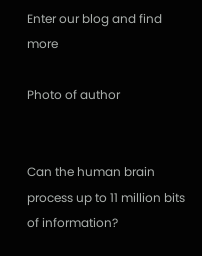Enter our blog and find more

Photo of author


Can the human brain process up to 11 million bits of information?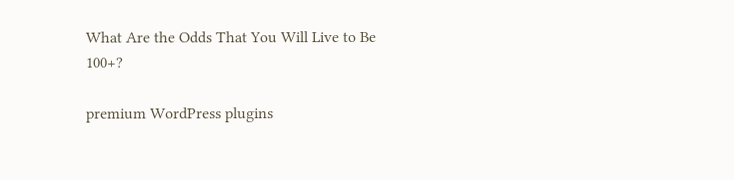What Are the Odds That You Will Live to Be 100+?

premium WordPress plugins